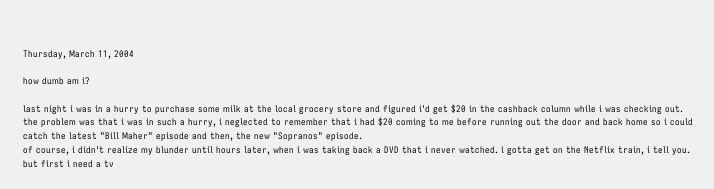Thursday, March 11, 2004

how dumb am i?

last night i was in a hurry to purchase some milk at the local grocery store and figured i'd get $20 in the cashback column while i was checking out.
the problem was that i was in such a hurry, i neglected to remember that i had $20 coming to me before running out the door and back home so i could catch the latest "Bill Maher" episode and then, the new "Sopranos" episode.
of course, i didn't realize my blunder until hours later, when i was taking back a DVD that i never watched. i gotta get on the Netflix train, i tell you.
but first i need a tv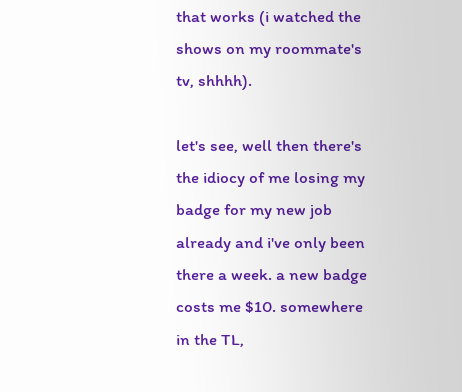that works (i watched the shows on my roommate's tv, shhhh).

let's see, well then there's the idiocy of me losing my badge for my new job already and i've only been there a week. a new badge costs me $10. somewhere in the TL,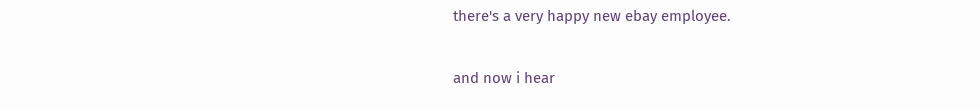there's a very happy new ebay employee.

and now i hear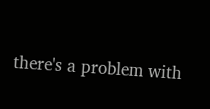there's a problem with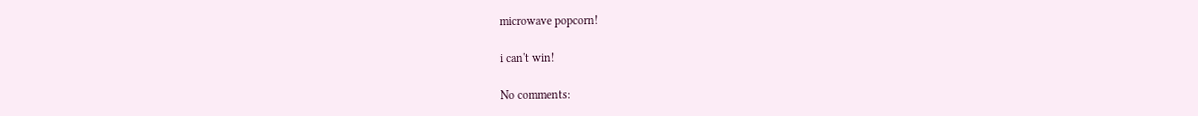microwave popcorn!

i can't win!

No comments: